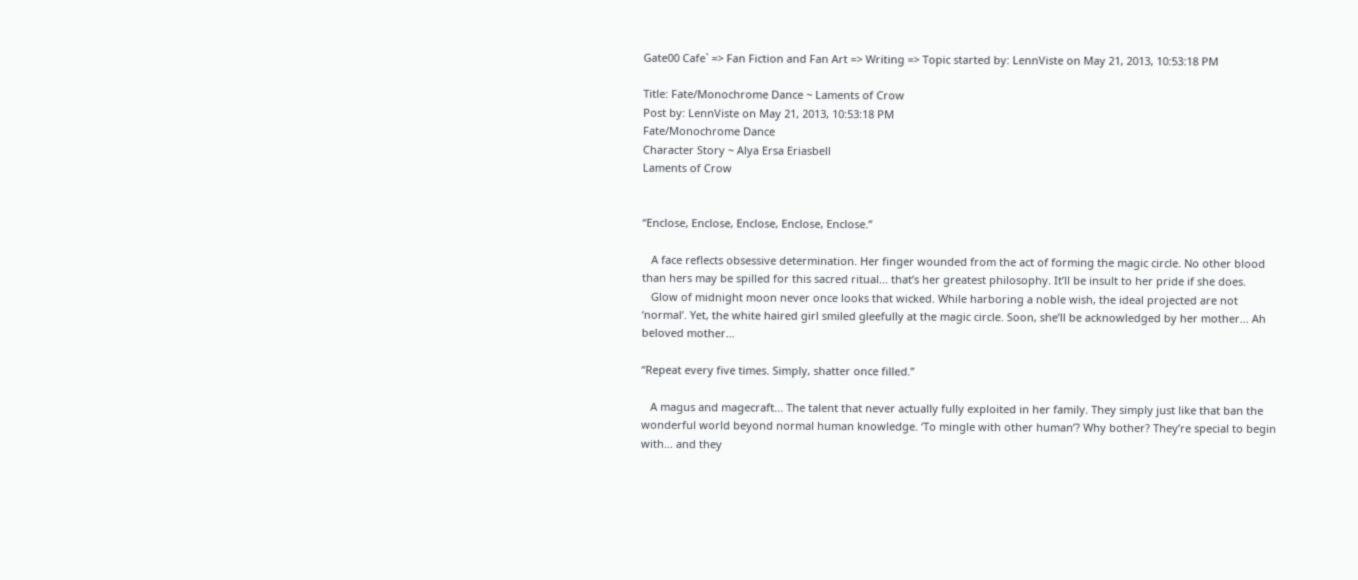Gate00 Cafe` => Fan Fiction and Fan Art => Writing => Topic started by: LennViste on May 21, 2013, 10:53:18 PM

Title: Fate/Monochrome Dance ~ Laments of Crow
Post by: LennViste on May 21, 2013, 10:53:18 PM
Fate/Monochrome Dance
Character Story ~ Alya Ersa Eriasbell
Laments of Crow


“Enclose, Enclose, Enclose, Enclose, Enclose.”

   A face reflects obsessive determination. Her finger wounded from the act of forming the magic circle. No other blood than hers may be spilled for this sacred ritual... that’s her greatest philosophy. It’ll be insult to her pride if she does.
   Glow of midnight moon never once looks that wicked. While harboring a noble wish, the ideal projected are not ‘normal’. Yet, the white haired girl smiled gleefully at the magic circle. Soon, she’ll be acknowledged by her mother... Ah beloved mother...

“Repeat every five times. Simply, shatter once filled.”

   A magus and magecraft... The talent that never actually fully exploited in her family. They simply just like that ban the wonderful world beyond normal human knowledge. ‘To mingle with other human’? Why bother? They’re special to begin with... and they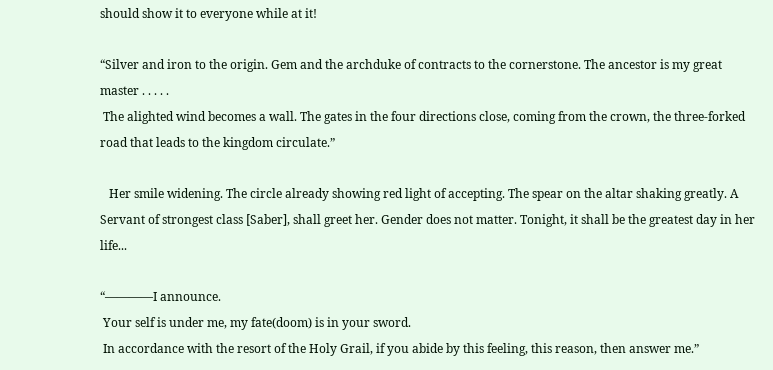should show it to everyone while at it!

“Silver and iron to the origin. Gem and the archduke of contracts to the cornerstone. The ancestor is my great master . . . . .
 The alighted wind becomes a wall. The gates in the four directions close, coming from the crown, the three-forked road that leads to the kingdom circulate.”

   Her smile widening. The circle already showing red light of accepting. The spear on the altar shaking greatly. A Servant of strongest class [Saber], shall greet her. Gender does not matter. Tonight, it shall be the greatest day in her life...

“――――I announce.
 Your self is under me, my fate(doom) is in your sword.
 In accordance with the resort of the Holy Grail, if you abide by this feeling, this reason, then answer me.”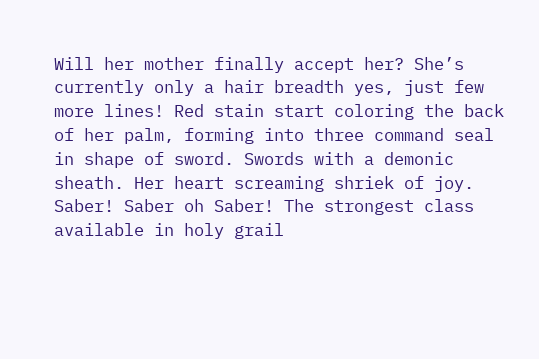Will her mother finally accept her? She’s currently only a hair breadth yes, just few more lines! Red stain start coloring the back of her palm, forming into three command seal in shape of sword. Swords with a demonic sheath. Her heart screaming shriek of joy. Saber! Saber oh Saber! The strongest class available in holy grail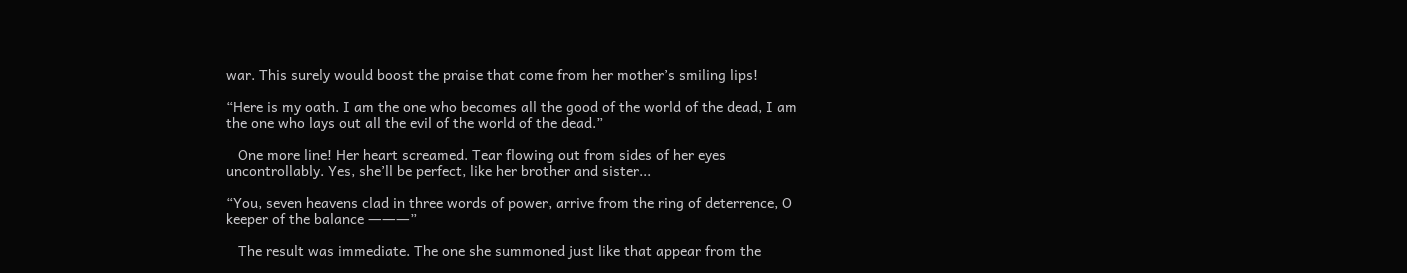war. This surely would boost the praise that come from her mother’s smiling lips!

“Here is my oath. I am the one who becomes all the good of the world of the dead, I am the one who lays out all the evil of the world of the dead.”

   One more line! Her heart screamed. Tear flowing out from sides of her eyes uncontrollably. Yes, she’ll be perfect, like her brother and sister...

“You, seven heavens clad in three words of power, arrive from the ring of deterrence, O keeper of the balance ―――”

   The result was immediate. The one she summoned just like that appear from the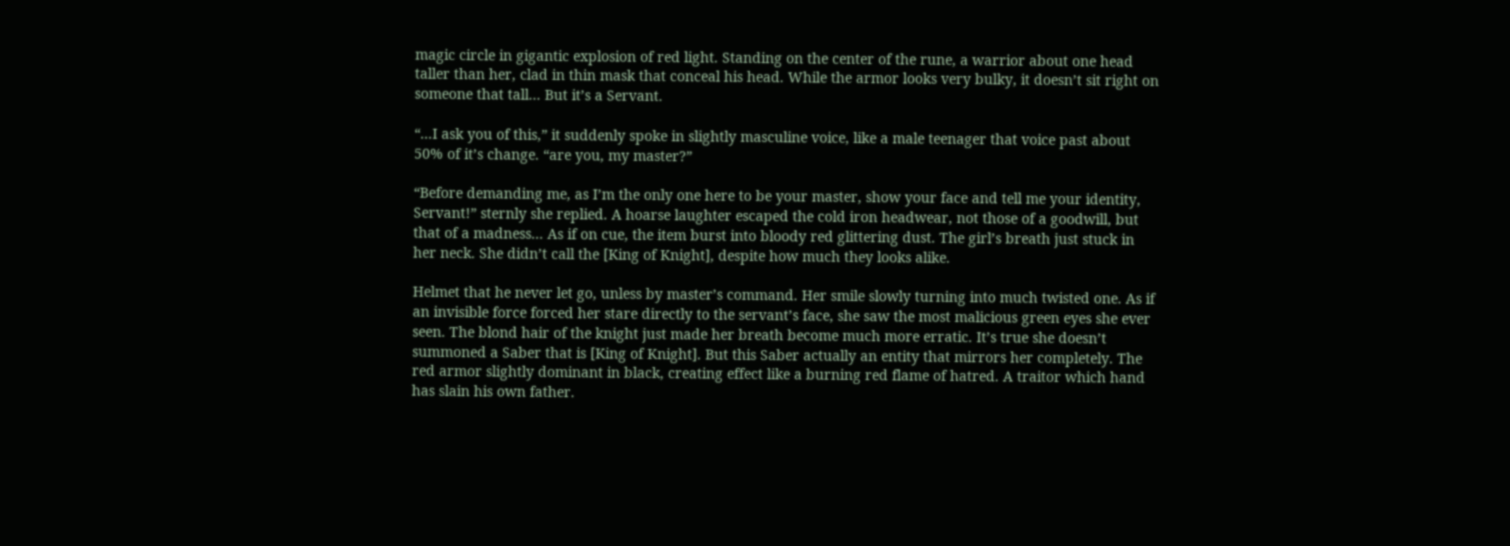magic circle in gigantic explosion of red light. Standing on the center of the rune, a warrior about one head taller than her, clad in thin mask that conceal his head. While the armor looks very bulky, it doesn’t sit right on someone that tall... But it’s a Servant.

“...I ask you of this,” it suddenly spoke in slightly masculine voice, like a male teenager that voice past about 50% of it’s change. “are you, my master?”

“Before demanding me, as I’m the only one here to be your master, show your face and tell me your identity, Servant!” sternly she replied. A hoarse laughter escaped the cold iron headwear, not those of a goodwill, but that of a madness... As if on cue, the item burst into bloody red glittering dust. The girl’s breath just stuck in her neck. She didn’t call the [King of Knight], despite how much they looks alike.

Helmet that he never let go, unless by master’s command. Her smile slowly turning into much twisted one. As if an invisible force forced her stare directly to the servant’s face, she saw the most malicious green eyes she ever seen. The blond hair of the knight just made her breath become much more erratic. It’s true she doesn’t summoned a Saber that is [King of Knight]. But this Saber actually an entity that mirrors her completely. The red armor slightly dominant in black, creating effect like a burning red flame of hatred. A traitor which hand has slain his own father.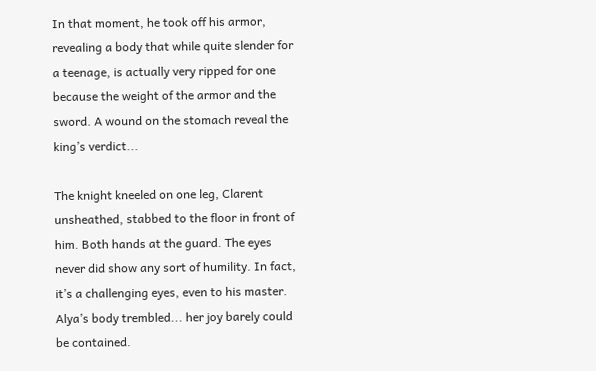In that moment, he took off his armor, revealing a body that while quite slender for a teenage, is actually very ripped for one because the weight of the armor and the sword. A wound on the stomach reveal the king’s verdict...

The knight kneeled on one leg, Clarent unsheathed, stabbed to the floor in front of him. Both hands at the guard. The eyes never did show any sort of humility. In fact, it’s a challenging eyes, even to his master. Alya’s body trembled... her joy barely could be contained.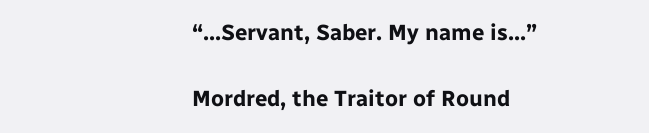“...Servant, Saber. My name is...”

Mordred, the Traitor of Round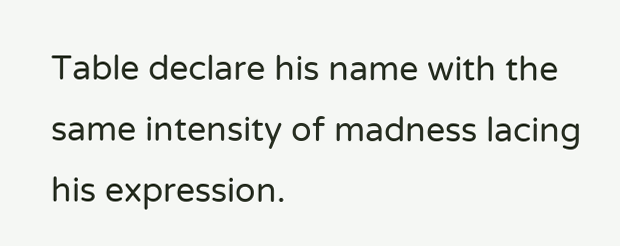Table declare his name with the same intensity of madness lacing his expression.